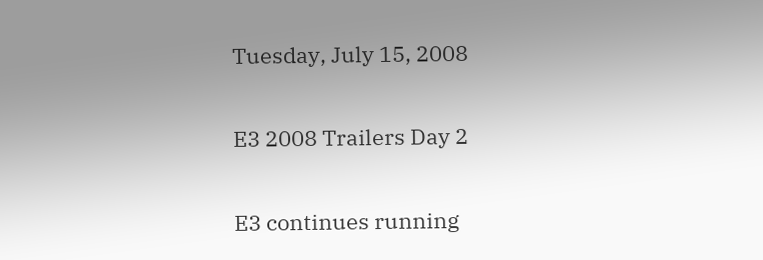Tuesday, July 15, 2008

E3 2008 Trailers Day 2

E3 continues running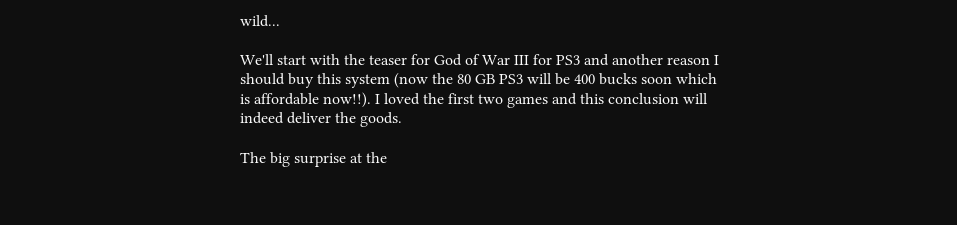wild...

We'll start with the teaser for God of War III for PS3 and another reason I should buy this system (now the 80 GB PS3 will be 400 bucks soon which is affordable now!!). I loved the first two games and this conclusion will indeed deliver the goods.

The big surprise at the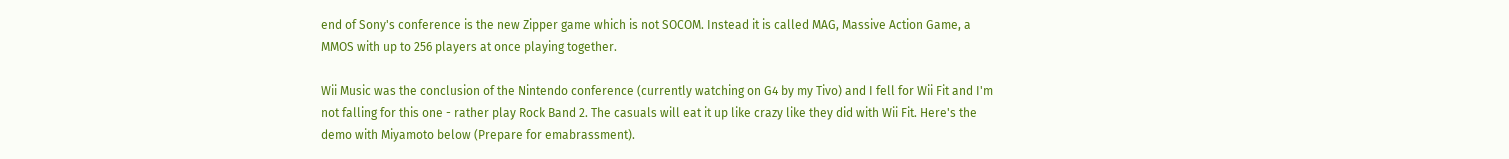end of Sony's conference is the new Zipper game which is not SOCOM. Instead it is called MAG, Massive Action Game, a MMOS with up to 256 players at once playing together.

Wii Music was the conclusion of the Nintendo conference (currently watching on G4 by my Tivo) and I fell for Wii Fit and I'm not falling for this one - rather play Rock Band 2. The casuals will eat it up like crazy like they did with Wii Fit. Here's the demo with Miyamoto below (Prepare for emabrassment).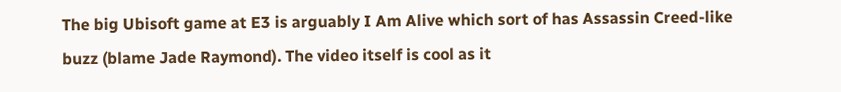The big Ubisoft game at E3 is arguably I Am Alive which sort of has Assassin Creed-like buzz (blame Jade Raymond). The video itself is cool as it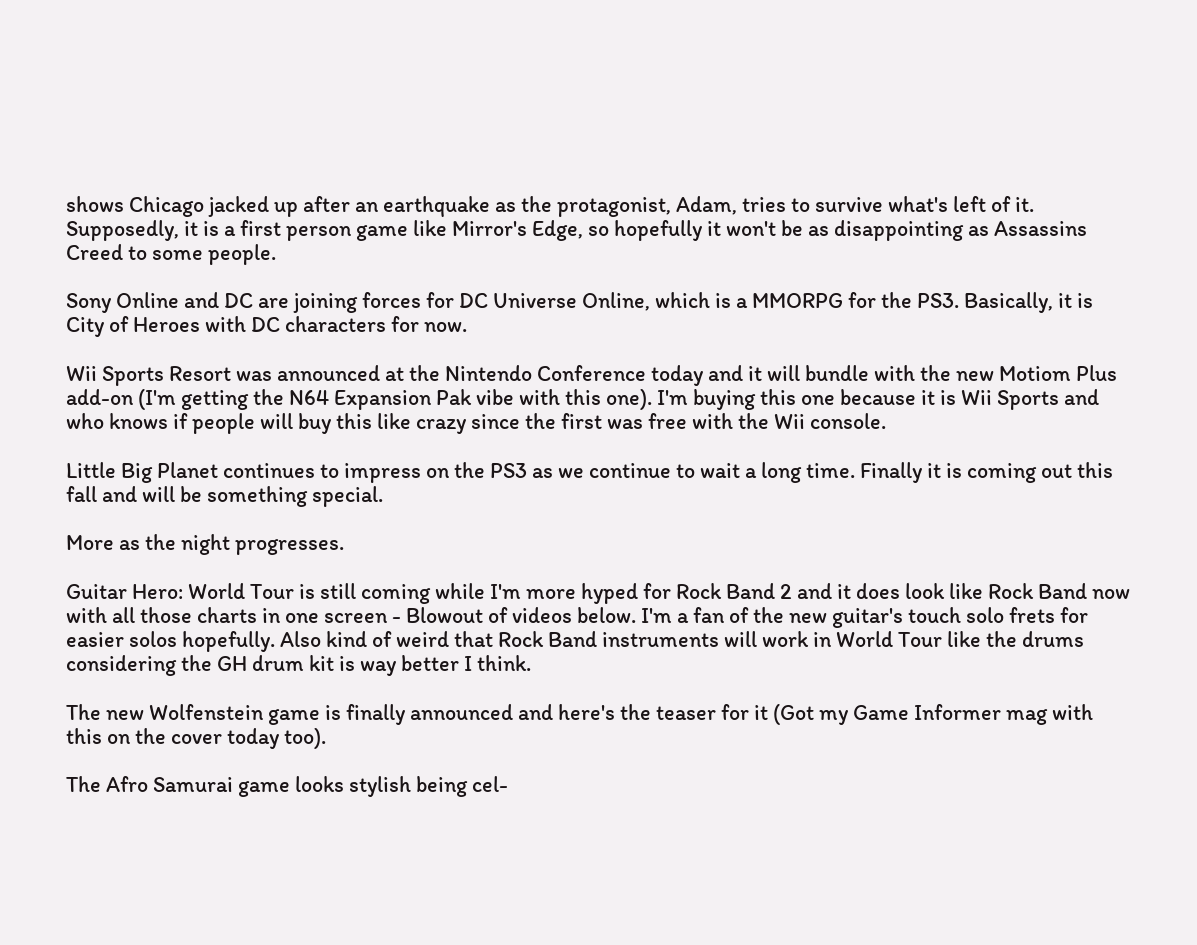shows Chicago jacked up after an earthquake as the protagonist, Adam, tries to survive what's left of it. Supposedly, it is a first person game like Mirror's Edge, so hopefully it won't be as disappointing as Assassins Creed to some people.

Sony Online and DC are joining forces for DC Universe Online, which is a MMORPG for the PS3. Basically, it is City of Heroes with DC characters for now.

Wii Sports Resort was announced at the Nintendo Conference today and it will bundle with the new Motiom Plus add-on (I'm getting the N64 Expansion Pak vibe with this one). I'm buying this one because it is Wii Sports and who knows if people will buy this like crazy since the first was free with the Wii console.

Little Big Planet continues to impress on the PS3 as we continue to wait a long time. Finally it is coming out this fall and will be something special.

More as the night progresses.

Guitar Hero: World Tour is still coming while I'm more hyped for Rock Band 2 and it does look like Rock Band now with all those charts in one screen - Blowout of videos below. I'm a fan of the new guitar's touch solo frets for easier solos hopefully. Also kind of weird that Rock Band instruments will work in World Tour like the drums considering the GH drum kit is way better I think.

The new Wolfenstein game is finally announced and here's the teaser for it (Got my Game Informer mag with this on the cover today too).

The Afro Samurai game looks stylish being cel-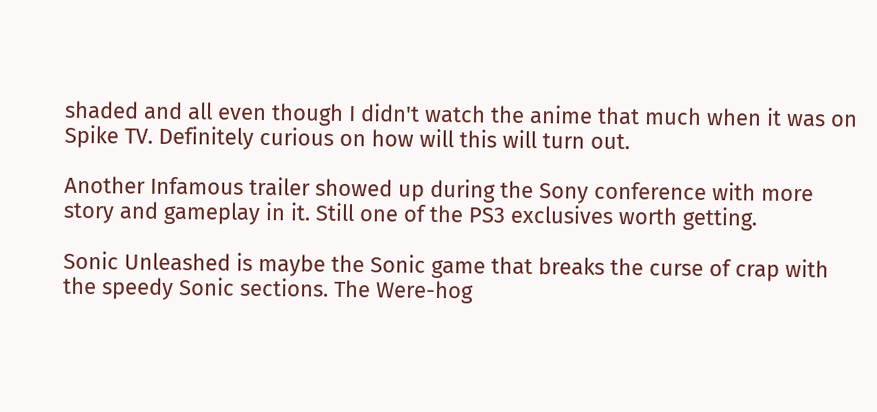shaded and all even though I didn't watch the anime that much when it was on Spike TV. Definitely curious on how will this will turn out.

Another Infamous trailer showed up during the Sony conference with more story and gameplay in it. Still one of the PS3 exclusives worth getting.

Sonic Unleashed is maybe the Sonic game that breaks the curse of crap with the speedy Sonic sections. The Were-hog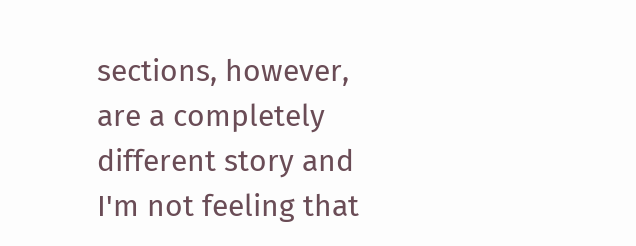sections, however, are a completely different story and I'm not feeling that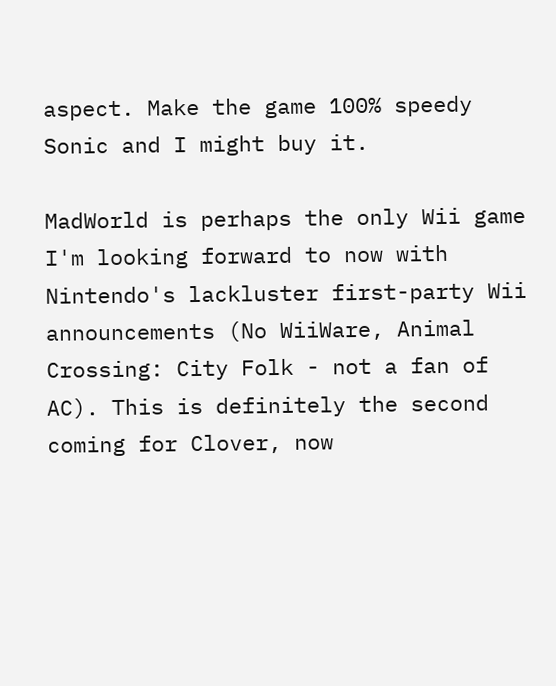aspect. Make the game 100% speedy Sonic and I might buy it.

MadWorld is perhaps the only Wii game I'm looking forward to now with Nintendo's lackluster first-party Wii announcements (No WiiWare, Animal Crossing: City Folk - not a fan of AC). This is definitely the second coming for Clover, now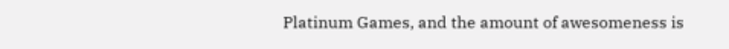Platinum Games, and the amount of awesomeness is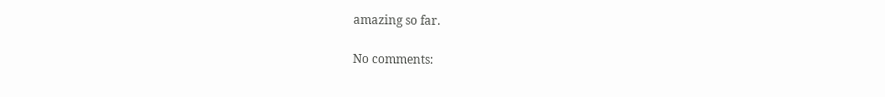amazing so far.

No comments: